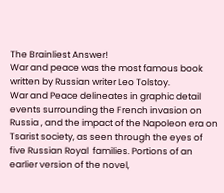The Brainliest Answer!
War and peace was the most famous book written by Russian writer Leo Tolstoy.
War and Peace delineates in graphic detail events surrounding the French invasion on Russia , and the impact of the Napoleon era on Tsarist society, as seen through the eyes of five Russian Royal  families. Portions of an earlier version of the novel,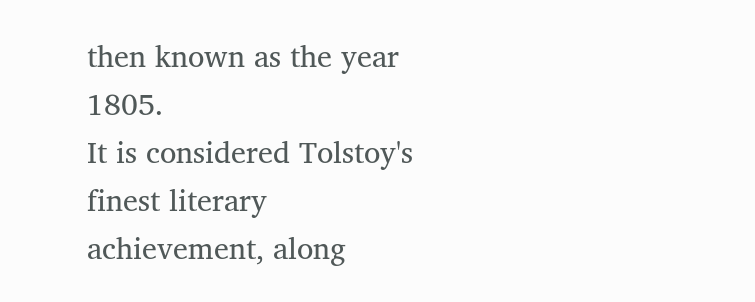then known as the year  1805.
It is considered Tolstoy's finest literary achievement, along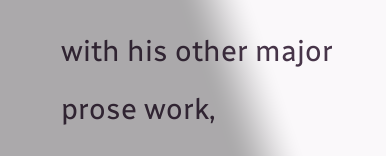with his other major prose work,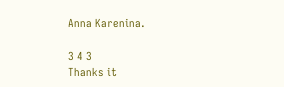Anna Karenina.

3 4 3
Thanks it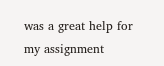was a great help for my assignment